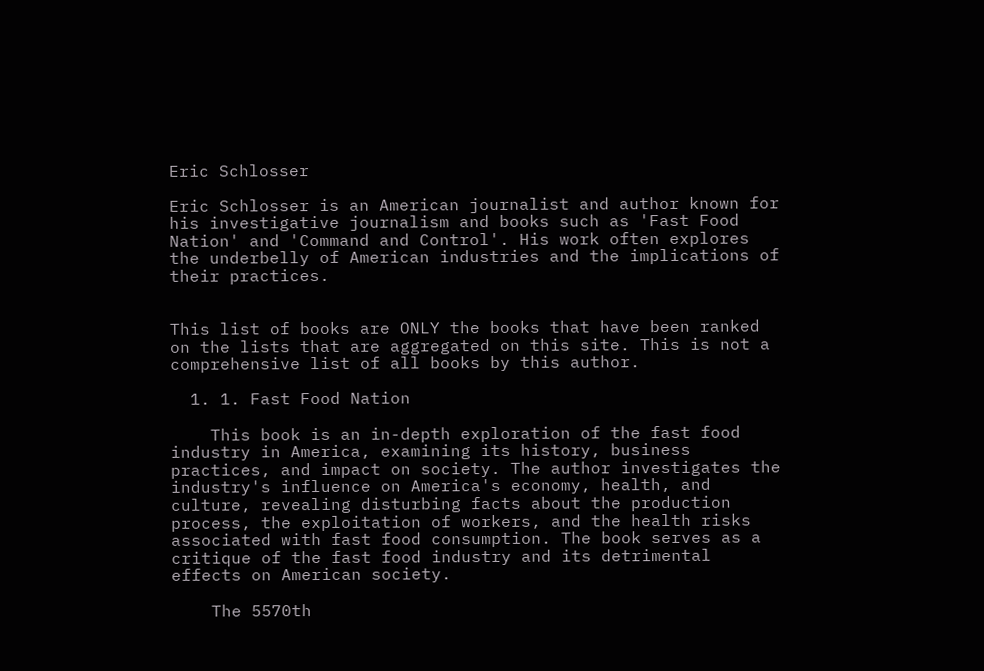Eric Schlosser

Eric Schlosser is an American journalist and author known for his investigative journalism and books such as 'Fast Food Nation' and 'Command and Control'. His work often explores the underbelly of American industries and the implications of their practices.


This list of books are ONLY the books that have been ranked on the lists that are aggregated on this site. This is not a comprehensive list of all books by this author.

  1. 1. Fast Food Nation

    This book is an in-depth exploration of the fast food industry in America, examining its history, business practices, and impact on society. The author investigates the industry's influence on America's economy, health, and culture, revealing disturbing facts about the production process, the exploitation of workers, and the health risks associated with fast food consumption. The book serves as a critique of the fast food industry and its detrimental effects on American society.

    The 5570th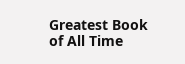Greatest Book of All Time